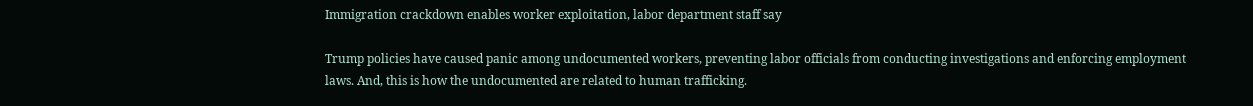Immigration crackdown enables worker exploitation, labor department staff say

Trump policies have caused panic among undocumented workers, preventing labor officials from conducting investigations and enforcing employment laws. And, this is how the undocumented are related to human trafficking.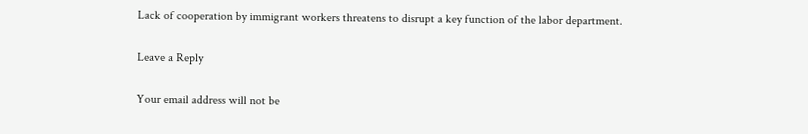Lack of cooperation by immigrant workers threatens to disrupt a key function of the labor department.

Leave a Reply

Your email address will not be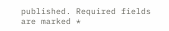published. Required fields are marked *